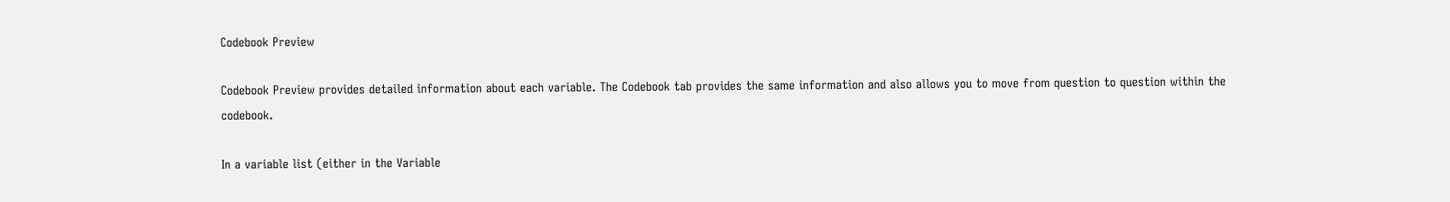Codebook Preview

Codebook Preview provides detailed information about each variable. The Codebook tab provides the same information and also allows you to move from question to question within the codebook.

In a variable list (either in the Variable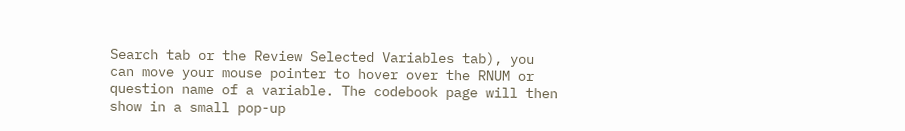Search tab or the Review Selected Variables tab), you can move your mouse pointer to hover over the RNUM or question name of a variable. The codebook page will then show in a small pop-up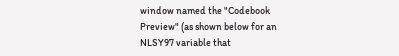window named the "Codebook Preview" (as shown below for an NLSY97 variable that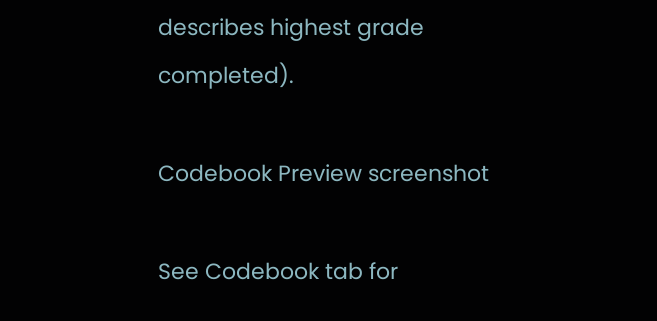describes highest grade completed).

Codebook Preview screenshot

See Codebook tab for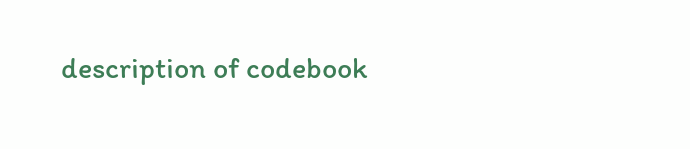description of codebook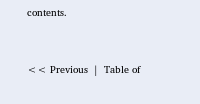contents.


<< Previous  |  Table of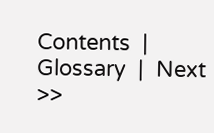Contents  |  Glossary  |  Next >>